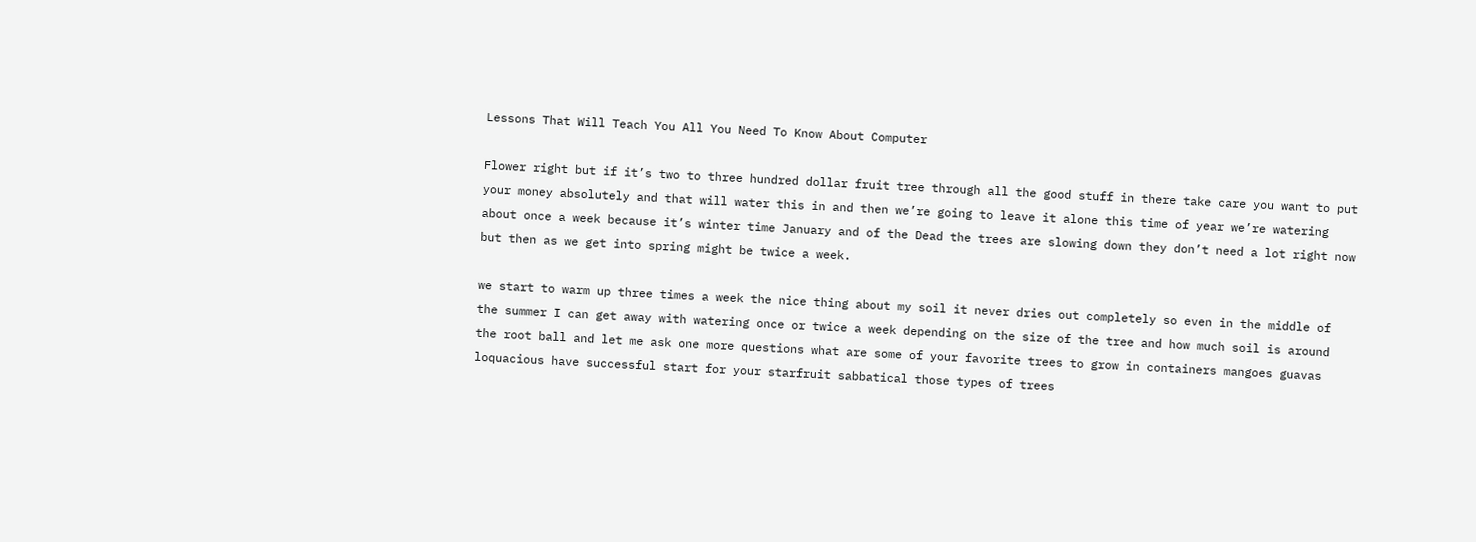Lessons That Will Teach You All You Need To Know About Computer

Flower right but if it’s two to three hundred dollar fruit tree through all the good stuff in there take care you want to put your money absolutely and that will water this in and then we’re going to leave it alone this time of year we’re watering about once a week because it’s winter time January and of the Dead the trees are slowing down they don’t need a lot right now but then as we get into spring might be twice a week.

we start to warm up three times a week the nice thing about my soil it never dries out completely so even in the middle of the summer I can get away with watering once or twice a week depending on the size of the tree and how much soil is around the root ball and let me ask one more questions what are some of your favorite trees to grow in containers mangoes guavas loquacious have successful start for your starfruit sabbatical those types of trees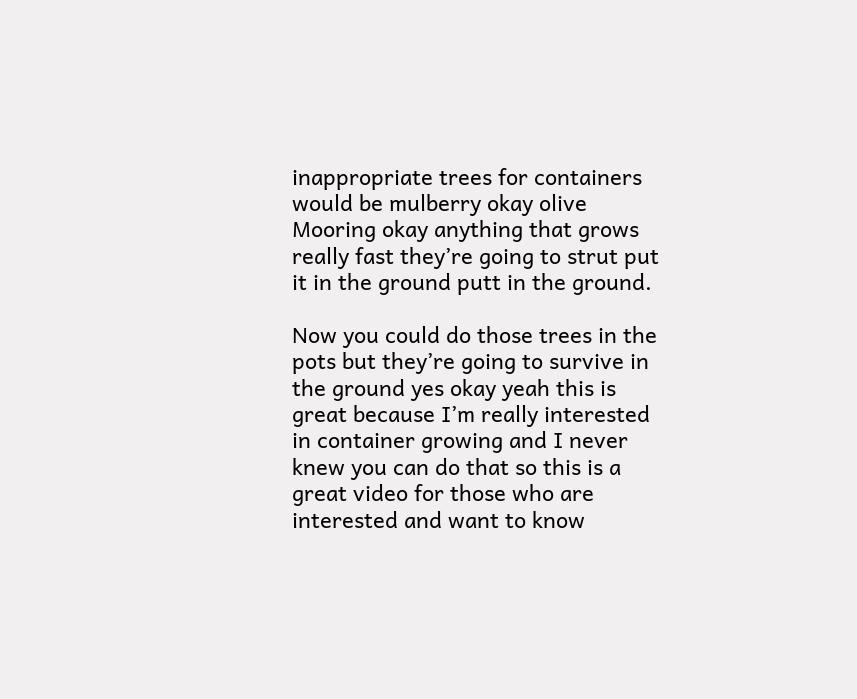inappropriate trees for containers would be mulberry okay olive Mooring okay anything that grows really fast they’re going to strut put it in the ground putt in the ground.

Now you could do those trees in the pots but they’re going to survive in the ground yes okay yeah this is great because I’m really interested in container growing and I never knew you can do that so this is a great video for those who are interested and want to know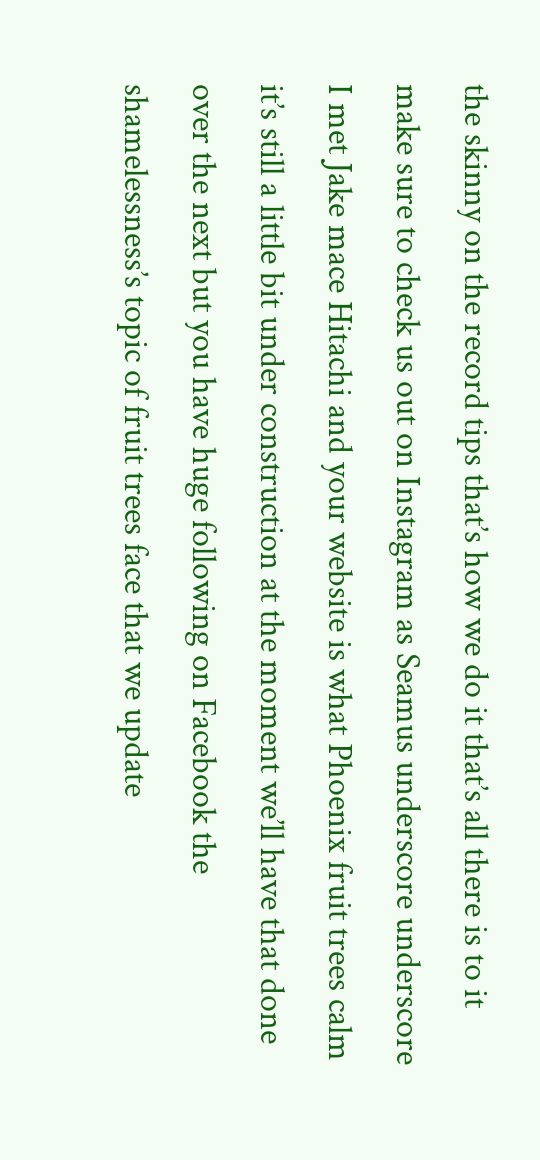the skinny on the record tips that’s how we do it that’s all there is to it make sure to check us out on Instagram as Seamus underscore underscore I met Jake mace Hitachi and your website is what Phoenix fruit trees calm it’s still a little bit under construction at the moment we’ll have that done over the next but you have huge following on Facebook the shamelessness’s topic of fruit trees face that we update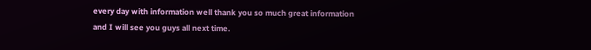every day with information well thank you so much great information and I will see you guys all next time.